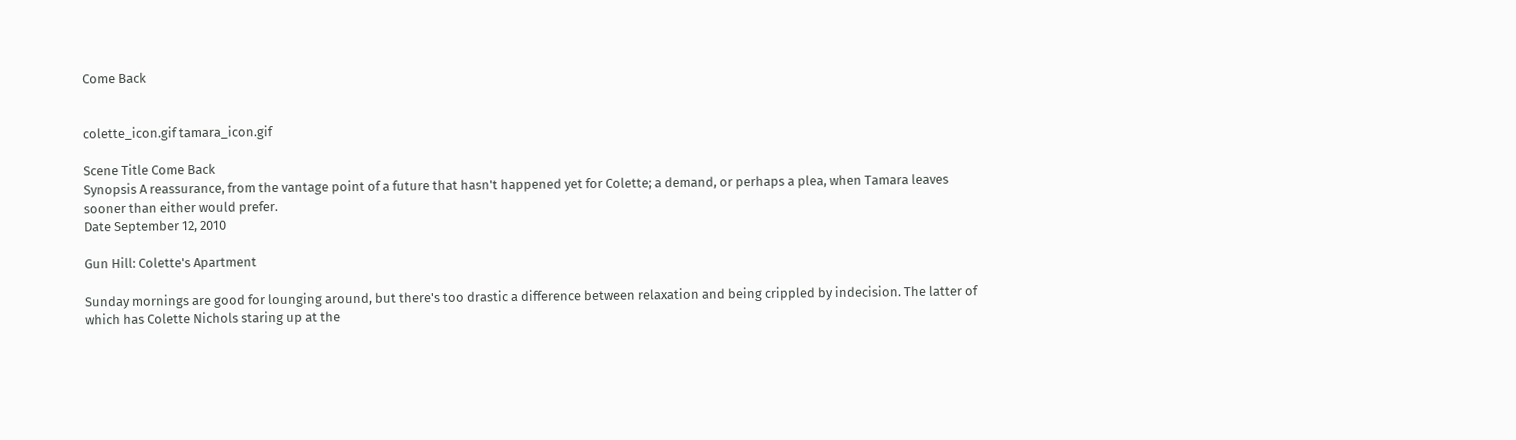Come Back


colette_icon.gif tamara_icon.gif

Scene Title Come Back
Synopsis A reassurance, from the vantage point of a future that hasn't happened yet for Colette; a demand, or perhaps a plea, when Tamara leaves sooner than either would prefer.
Date September 12, 2010

Gun Hill: Colette's Apartment

Sunday mornings are good for lounging around, but there's too drastic a difference between relaxation and being crippled by indecision. The latter of which has Colette Nichols staring up at the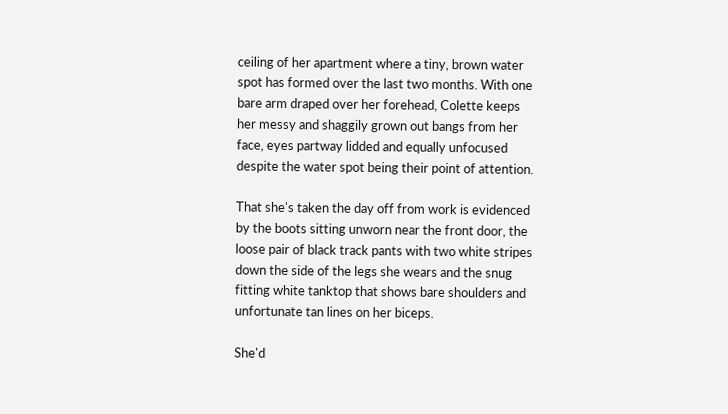ceiling of her apartment where a tiny, brown water spot has formed over the last two months. With one bare arm draped over her forehead, Colette keeps her messy and shaggily grown out bangs from her face, eyes partway lidded and equally unfocused despite the water spot being their point of attention.

That she's taken the day off from work is evidenced by the boots sitting unworn near the front door, the loose pair of black track pants with two white stripes down the side of the legs she wears and the snug fitting white tanktop that shows bare shoulders and unfortunate tan lines on her biceps.

She'd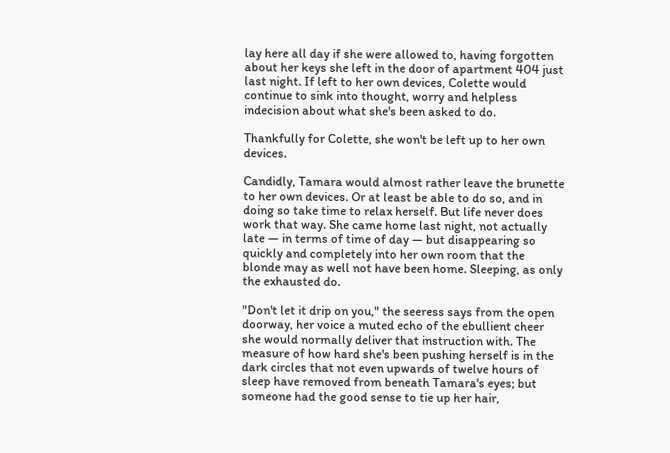lay here all day if she were allowed to, having forgotten about her keys she left in the door of apartment 404 just last night. If left to her own devices, Colette would continue to sink into thought, worry and helpless indecision about what she's been asked to do.

Thankfully for Colette, she won't be left up to her own devices.

Candidly, Tamara would almost rather leave the brunette to her own devices. Or at least be able to do so, and in doing so take time to relax herself. But life never does work that way. She came home last night, not actually late — in terms of time of day — but disappearing so quickly and completely into her own room that the blonde may as well not have been home. Sleeping, as only the exhausted do.

"Don't let it drip on you," the seeress says from the open doorway, her voice a muted echo of the ebullient cheer she would normally deliver that instruction with. The measure of how hard she's been pushing herself is in the dark circles that not even upwards of twelve hours of sleep have removed from beneath Tamara's eyes; but someone had the good sense to tie up her hair,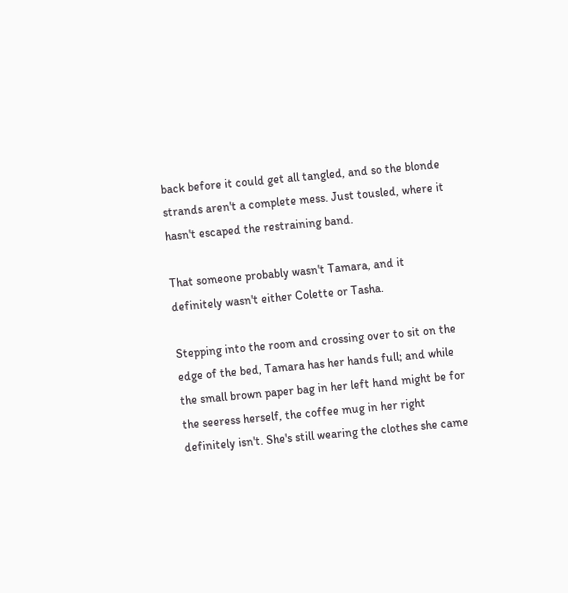back before it could get all tangled, and so the blonde strands aren't a complete mess. Just tousled, where it hasn't escaped the restraining band.

That someone probably wasn't Tamara, and it definitely wasn't either Colette or Tasha.

Stepping into the room and crossing over to sit on the edge of the bed, Tamara has her hands full; and while the small brown paper bag in her left hand might be for the seeress herself, the coffee mug in her right definitely isn't. She's still wearing the clothes she came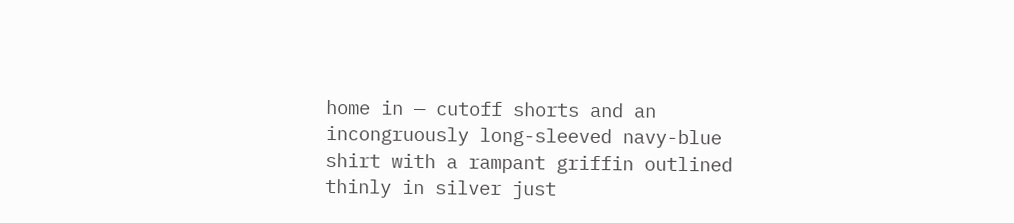home in — cutoff shorts and an incongruously long-sleeved navy-blue shirt with a rampant griffin outlined thinly in silver just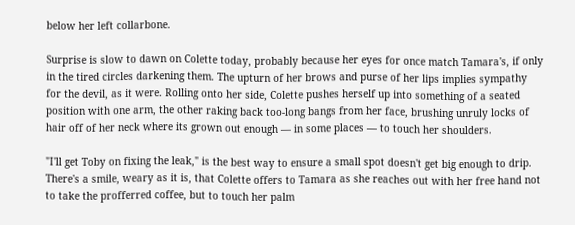below her left collarbone.

Surprise is slow to dawn on Colette today, probably because her eyes for once match Tamara's, if only in the tired circles darkening them. The upturn of her brows and purse of her lips implies sympathy for the devil, as it were. Rolling onto her side, Colette pushes herself up into something of a seated position with one arm, the other raking back too-long bangs from her face, brushing unruly locks of hair off of her neck where its grown out enough — in some places — to touch her shoulders.

"I'll get Toby on fixing the leak," is the best way to ensure a small spot doesn't get big enough to drip. There's a smile, weary as it is, that Colette offers to Tamara as she reaches out with her free hand not to take the profferred coffee, but to touch her palm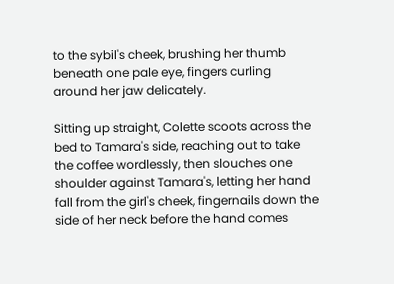to the sybil's cheek, brushing her thumb beneath one pale eye, fingers curling around her jaw delicately.

Sitting up straight, Colette scoots across the bed to Tamara's side, reaching out to take the coffee wordlessly, then slouches one shoulder against Tamara's, letting her hand fall from the girl's cheek, fingernails down the side of her neck before the hand comes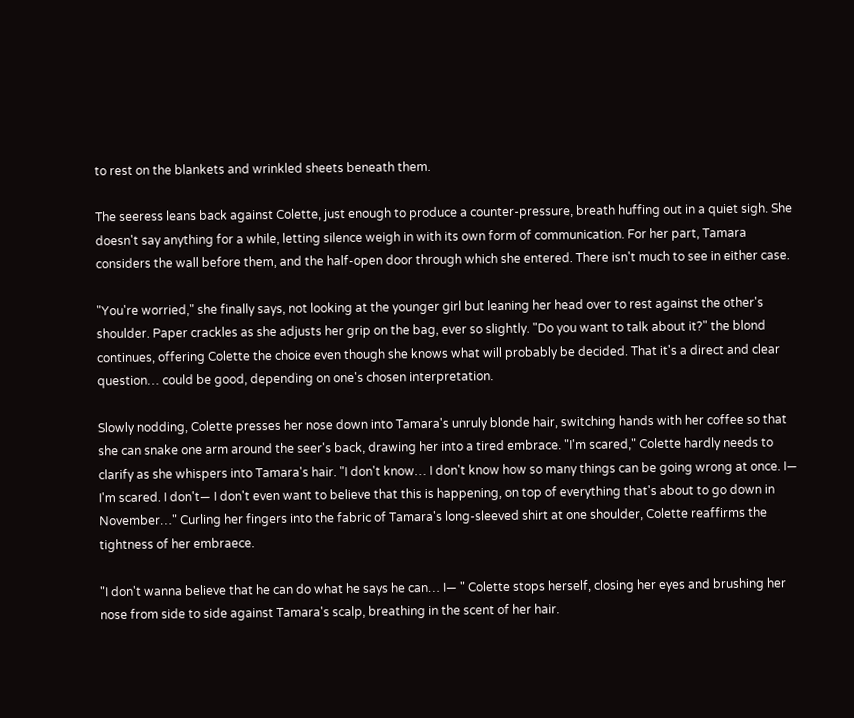to rest on the blankets and wrinkled sheets beneath them.

The seeress leans back against Colette, just enough to produce a counter-pressure, breath huffing out in a quiet sigh. She doesn't say anything for a while, letting silence weigh in with its own form of communication. For her part, Tamara considers the wall before them, and the half-open door through which she entered. There isn't much to see in either case.

"You're worried," she finally says, not looking at the younger girl but leaning her head over to rest against the other's shoulder. Paper crackles as she adjusts her grip on the bag, ever so slightly. "Do you want to talk about it?" the blond continues, offering Colette the choice even though she knows what will probably be decided. That it's a direct and clear question… could be good, depending on one's chosen interpretation.

Slowly nodding, Colette presses her nose down into Tamara's unruly blonde hair, switching hands with her coffee so that she can snake one arm around the seer's back, drawing her into a tired embrace. "I'm scared," Colette hardly needs to clarify as she whispers into Tamara's hair. "I don't know… I don't know how so many things can be going wrong at once. I— I'm scared. I don't— I don't even want to believe that this is happening, on top of everything that's about to go down in November…" Curling her fingers into the fabric of Tamara's long-sleeved shirt at one shoulder, Colette reaffirms the tightness of her embraece.

"I don't wanna believe that he can do what he says he can… I— " Colette stops herself, closing her eyes and brushing her nose from side to side against Tamara's scalp, breathing in the scent of her hair.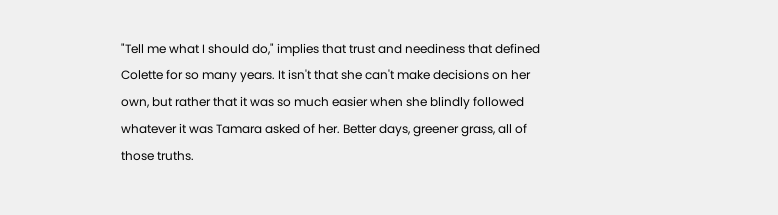"Tell me what I should do," implies that trust and neediness that defined Colette for so many years. It isn't that she can't make decisions on her own, but rather that it was so much easier when she blindly followed whatever it was Tamara asked of her. Better days, greener grass, all of those truths.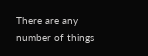There are any number of things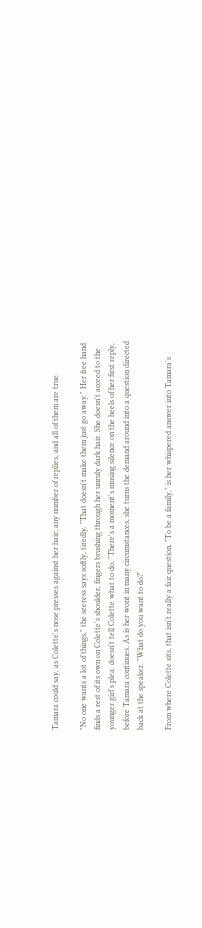Tamara could say, as Colette's nose presses against her hair; any number of replies, and all of them are true.

"No one wants a lot of things," the seeress says softly, tiredly. "That doesn't make them just go away." Her free hand finds a rest of its own on Colette's shoulder, fingers brushing through her unruly dark hair. She doesn't acceed to the younger girl's plea: doesn't tell Colette what to do. "There's a moment's musing silence on the heels of her first reply, before Tamara continues. As is her wont in many circumstances, she turns the demand around into a question directed back at the speaker. "What do you want to do?"

From where Colette sits, that isn't really a fair question. "To be a family," is her whispered answer into Tamara's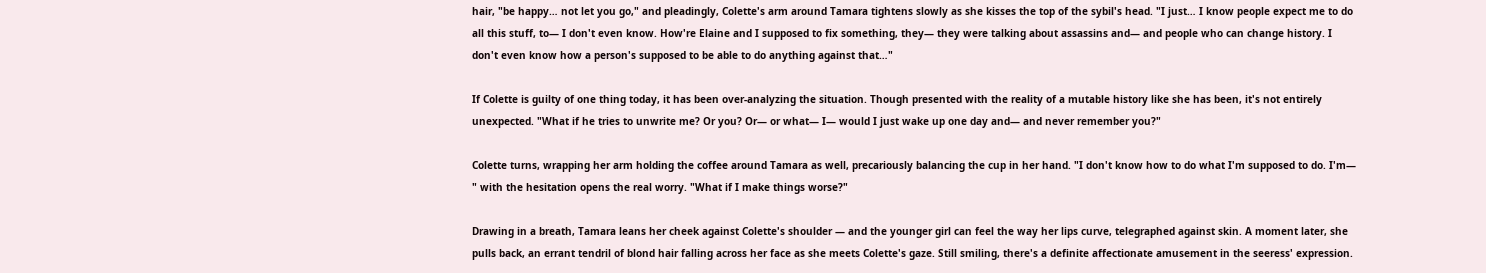hair, "be happy… not let you go," and pleadingly, Colette's arm around Tamara tightens slowly as she kisses the top of the sybil's head. "I just… I know people expect me to do all this stuff, to— I don't even know. How're Elaine and I supposed to fix something, they— they were talking about assassins and— and people who can change history. I don't even know how a person's supposed to be able to do anything against that…"

If Colette is guilty of one thing today, it has been over-analyzing the situation. Though presented with the reality of a mutable history like she has been, it's not entirely unexpected. "What if he tries to unwrite me? Or you? Or— or what— I— would I just wake up one day and— and never remember you?"

Colette turns, wrapping her arm holding the coffee around Tamara as well, precariously balancing the cup in her hand. "I don't know how to do what I'm supposed to do. I'm— " with the hesitation opens the real worry. "What if I make things worse?"

Drawing in a breath, Tamara leans her cheek against Colette's shoulder — and the younger girl can feel the way her lips curve, telegraphed against skin. A moment later, she pulls back, an errant tendril of blond hair falling across her face as she meets Colette's gaze. Still smiling, there's a definite affectionate amusement in the seeress' expression.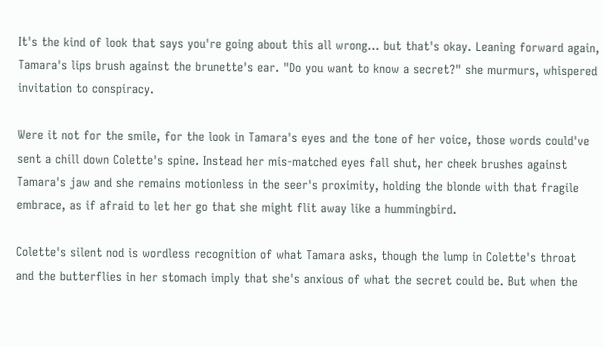It's the kind of look that says you're going about this all wrong… but that's okay. Leaning forward again, Tamara's lips brush against the brunette's ear. "Do you want to know a secret?" she murmurs, whispered invitation to conspiracy.

Were it not for the smile, for the look in Tamara's eyes and the tone of her voice, those words could've sent a chill down Colette's spine. Instead her mis-matched eyes fall shut, her cheek brushes against Tamara's jaw and she remains motionless in the seer's proximity, holding the blonde with that fragile embrace, as if afraid to let her go that she might flit away like a hummingbird.

Colette's silent nod is wordless recognition of what Tamara asks, though the lump in Colette's throat and the butterflies in her stomach imply that she's anxious of what the secret could be. But when the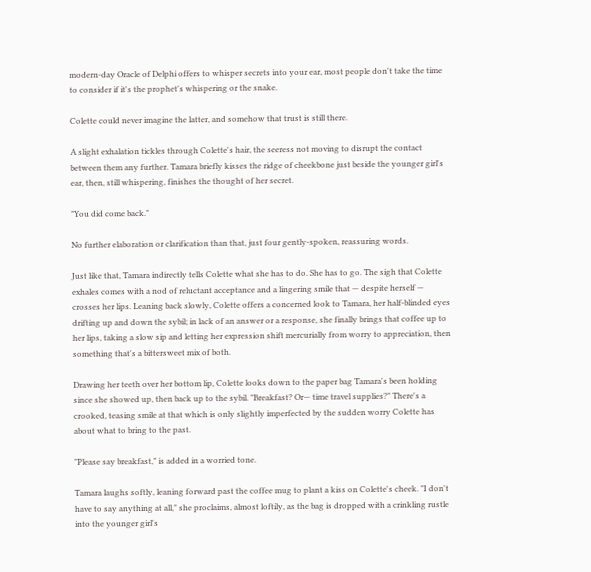modern-day Oracle of Delphi offers to whisper secrets into your ear, most people don't take the time to consider if it's the prophet's whispering or the snake.

Colette could never imagine the latter, and somehow that trust is still there.

A slight exhalation tickles through Colette's hair, the seeress not moving to disrupt the contact between them any further. Tamara briefly kisses the ridge of cheekbone just beside the younger girl's ear, then, still whispering, finishes the thought of her secret.

"You did come back."

No further elaboration or clarification than that, just four gently-spoken, reassuring words.

Just like that, Tamara indirectly tells Colette what she has to do. She has to go. The sigh that Colette exhales comes with a nod of reluctant acceptance and a lingering smile that — despite herself — crosses her lips. Leaning back slowly, Colette offers a concerned look to Tamara, her half-blinded eyes drifting up and down the sybil; in lack of an answer or a response, she finally brings that coffee up to her lips, taking a slow sip and letting her expression shift mercurially from worry to appreciation, then something that's a bittersweet mix of both.

Drawing her teeth over her bottom lip, Colette looks down to the paper bag Tamara's been holding since she showed up, then back up to the sybil. "Breakfast? Or— time travel supplies?" There's a crooked, teasing smile at that which is only slightly imperfected by the sudden worry Colette has about what to bring to the past.

"Please say breakfast," is added in a worried tone.

Tamara laughs softly, leaning forward past the coffee mug to plant a kiss on Colette's cheek. "I don't have to say anything at all," she proclaims, almost loftily, as the bag is dropped with a crinkling rustle into the younger girl's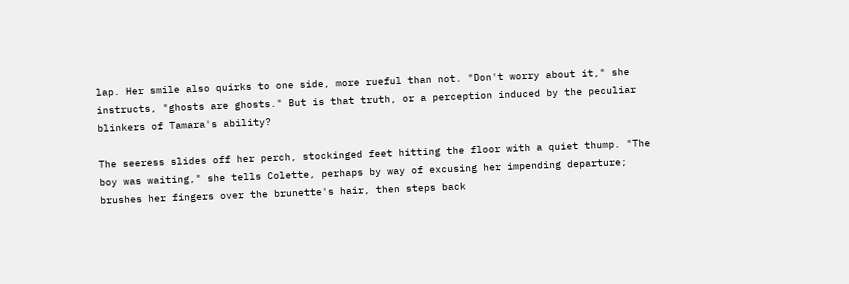lap. Her smile also quirks to one side, more rueful than not. "Don't worry about it," she instructs, "ghosts are ghosts." But is that truth, or a perception induced by the peculiar blinkers of Tamara's ability?

The seeress slides off her perch, stockinged feet hitting the floor with a quiet thump. "The boy was waiting," she tells Colette, perhaps by way of excusing her impending departure; brushes her fingers over the brunette's hair, then steps back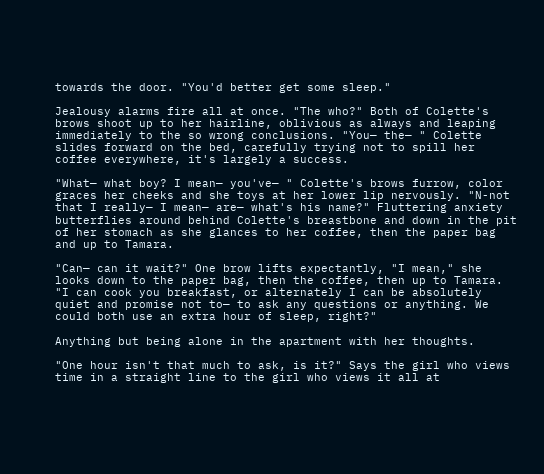towards the door. "You'd better get some sleep."

Jealousy alarms fire all at once. "The who?" Both of Colette's brows shoot up to her hairline, oblivious as always and leaping immediately to the so wrong conclusions. "You— the— " Colette slides forward on the bed, carefully trying not to spill her coffee everywhere, it's largely a success.

"What— what boy? I mean— you've— " Colette's brows furrow, color graces her cheeks and she toys at her lower lip nervously. "N-not that I really— I mean— are— what's his name?" Fluttering anxiety butterflies around behind Colette's breastbone and down in the pit of her stomach as she glances to her coffee, then the paper bag and up to Tamara.

"Can— can it wait?" One brow lifts expectantly, "I mean," she looks down to the paper bag, then the coffee, then up to Tamara. "I can cook you breakfast, or alternately I can be absolutely quiet and promise not to— to ask any questions or anything. We could both use an extra hour of sleep, right?"

Anything but being alone in the apartment with her thoughts.

"One hour isn't that much to ask, is it?" Says the girl who views time in a straight line to the girl who views it all at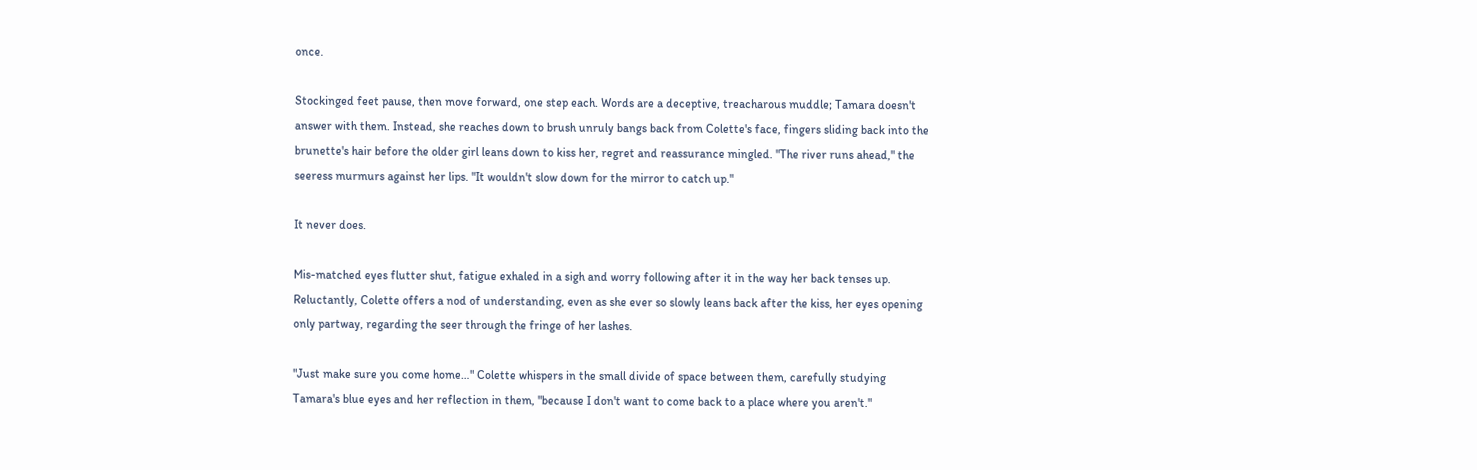once.

Stockinged feet pause, then move forward, one step each. Words are a deceptive, treacharous muddle; Tamara doesn't answer with them. Instead, she reaches down to brush unruly bangs back from Colette's face, fingers sliding back into the brunette's hair before the older girl leans down to kiss her, regret and reassurance mingled. "The river runs ahead," the seeress murmurs against her lips. "It wouldn't slow down for the mirror to catch up."

It never does.

Mis-matched eyes flutter shut, fatigue exhaled in a sigh and worry following after it in the way her back tenses up. Reluctantly, Colette offers a nod of understanding, even as she ever so slowly leans back after the kiss, her eyes opening only partway, regarding the seer through the fringe of her lashes.

"Just make sure you come home…" Colette whispers in the small divide of space between them, carefully studying Tamara's blue eyes and her reflection in them, "because I don't want to come back to a place where you aren't."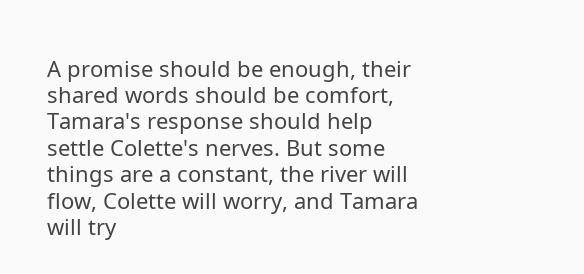A promise should be enough, their shared words should be comfort, Tamara's response should help settle Colette's nerves. But some things are a constant, the river will flow, Colette will worry, and Tamara will try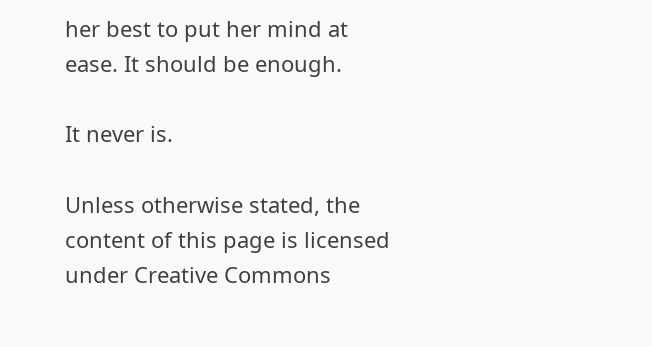her best to put her mind at ease. It should be enough.

It never is.

Unless otherwise stated, the content of this page is licensed under Creative Commons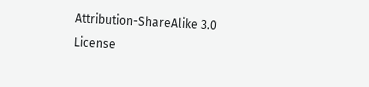Attribution-ShareAlike 3.0 License